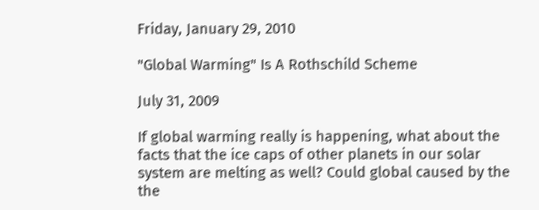Friday, January 29, 2010

"Global Warming" Is A Rothschild Scheme

July 31, 2009

If global warming really is happening, what about the facts that the ice caps of other planets in our solar system are melting as well? Could global caused by the the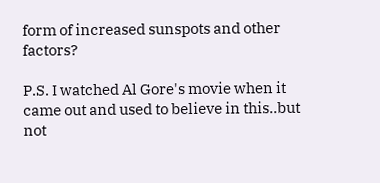form of increased sunspots and other factors?

P.S. I watched Al Gore's movie when it came out and used to believe in this..but not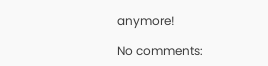anymore!

No comments: